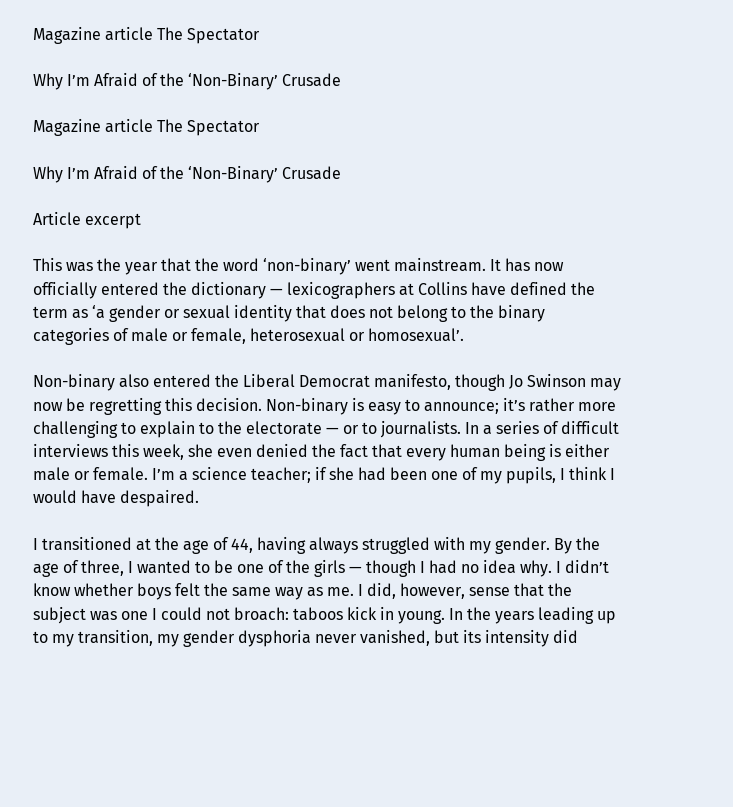Magazine article The Spectator

Why I’m Afraid of the ‘Non-Binary’ Crusade

Magazine article The Spectator

Why I’m Afraid of the ‘Non-Binary’ Crusade

Article excerpt

This was the year that the word ‘non-binary’ went mainstream. It has now officially entered the dictionary — lexicographers at Collins have defined the term as ‘a gender or sexual identity that does not belong to the binary categories of male or female, heterosexual or homosexual’.

Non-binary also entered the Liberal Democrat manifesto, though Jo Swinson may now be regretting this decision. Non-binary is easy to announce; it’s rather more challenging to explain to the electorate — or to journalists. In a series of difficult interviews this week, she even denied the fact that every human being is either male or female. I’m a science teacher; if she had been one of my pupils, I think I would have despaired.

I transitioned at the age of 44, having always struggled with my gender. By the age of three, I wanted to be one of the girls — though I had no idea why. I didn’t know whether boys felt the same way as me. I did, however, sense that the subject was one I could not broach: taboos kick in young. In the years leading up to my transition, my gender dysphoria never vanished, but its intensity did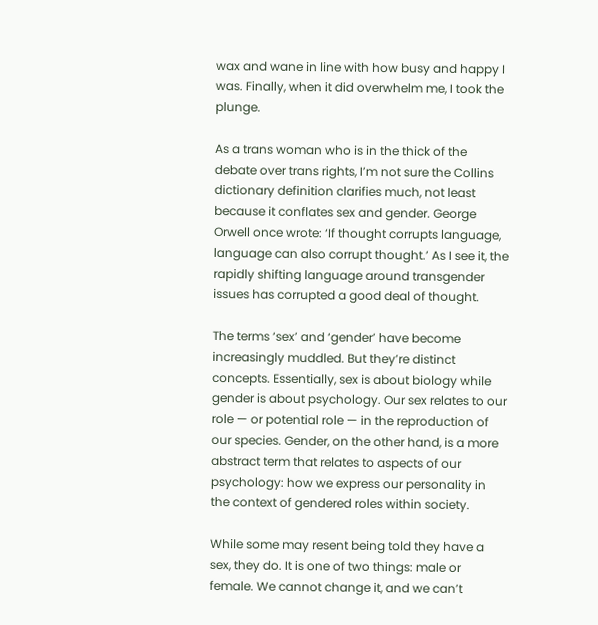wax and wane in line with how busy and happy I was. Finally, when it did overwhelm me, I took the plunge.

As a trans woman who is in the thick of the debate over trans rights, I’m not sure the Collins dictionary definition clarifies much, not least because it conflates sex and gender. George Orwell once wrote: ‘If thought corrupts language, language can also corrupt thought.’ As I see it, the rapidly shifting language around transgender issues has corrupted a good deal of thought.

The terms ‘sex’ and ‘gender’ have become increasingly muddled. But they’re distinct concepts. Essentially, sex is about biology while gender is about psychology. Our sex relates to our role — or potential role — in the reproduction of our species. Gender, on the other hand, is a more abstract term that relates to aspects of our psychology: how we express our personality in the context of gendered roles within society.

While some may resent being told they have a sex, they do. It is one of two things: male or female. We cannot change it, and we can’t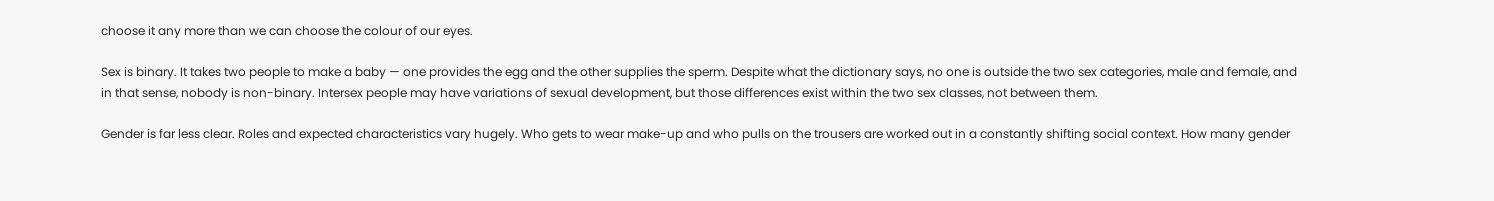choose it any more than we can choose the colour of our eyes.

Sex is binary. It takes two people to make a baby — one provides the egg and the other supplies the sperm. Despite what the dictionary says, no one is outside the two sex categories, male and female, and in that sense, nobody is non-binary. Intersex people may have variations of sexual development, but those differences exist within the two sex classes, not between them.

Gender is far less clear. Roles and expected characteristics vary hugely. Who gets to wear make-up and who pulls on the trousers are worked out in a constantly shifting social context. How many gender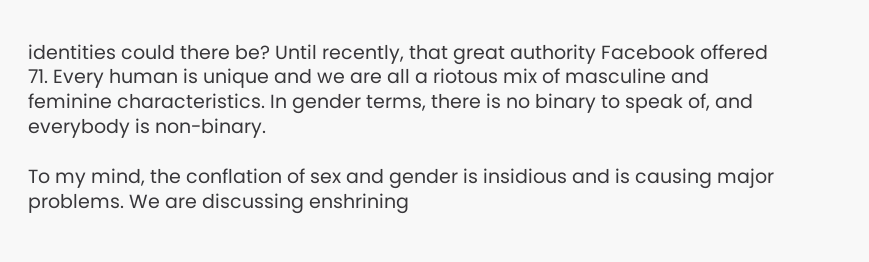identities could there be? Until recently, that great authority Facebook offered 71. Every human is unique and we are all a riotous mix of masculine and feminine characteristics. In gender terms, there is no binary to speak of, and everybody is non-binary.

To my mind, the conflation of sex and gender is insidious and is causing major problems. We are discussing enshrining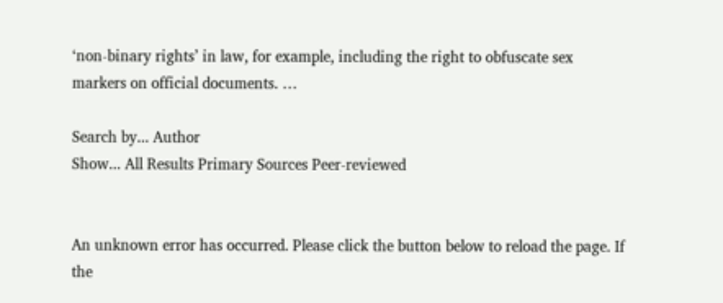‘non-binary rights’ in law, for example, including the right to obfuscate sex markers on official documents. …

Search by... Author
Show... All Results Primary Sources Peer-reviewed


An unknown error has occurred. Please click the button below to reload the page. If the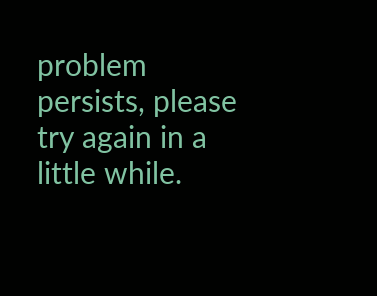problem persists, please try again in a little while.